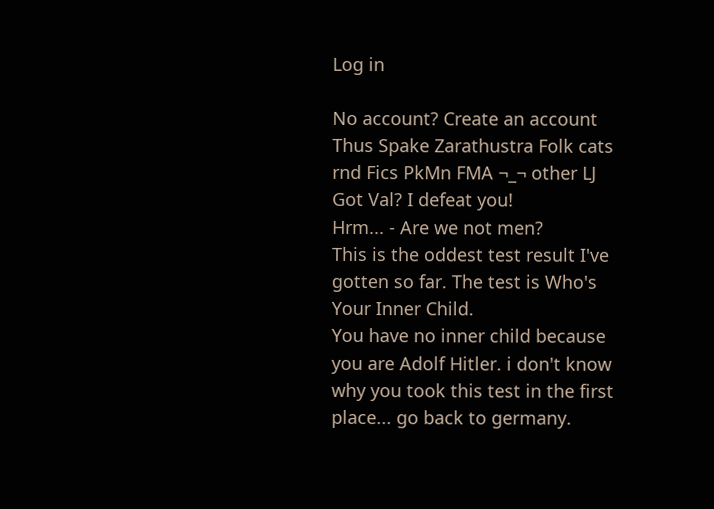Log in

No account? Create an account
Thus Spake Zarathustra Folk cats rnd Fics PkMn FMA ¬_¬ other LJ Got Val? I defeat you!
Hrm... - Are we not men?
This is the oddest test result I've gotten so far. The test is Who's Your Inner Child.
You have no inner child because you are Adolf Hitler. i don't know why you took this test in the first place... go back to germany.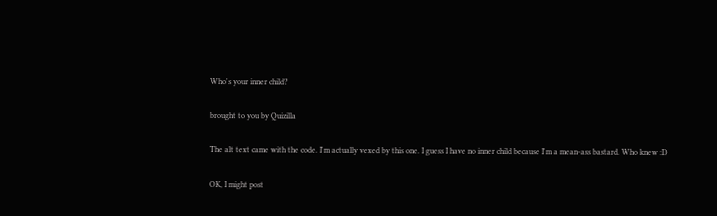Who's your inner child?

brought to you by Quizilla

The alt text came with the code. I'm actually vexed by this one. I guess I have no inner child because I'm a mean-ass bastard. Who knew :D

OK, I might post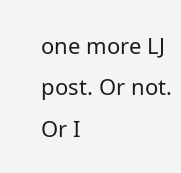one more LJ post. Or not. Or I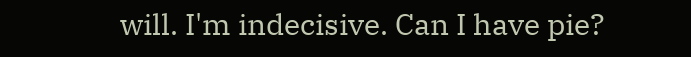will. I'm indecisive. Can I have pie?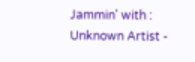Jammin' with : Unknown Artist -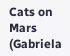Cats on Mars (Gabriela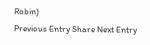Robin)
Previous Entry Share Next Entry